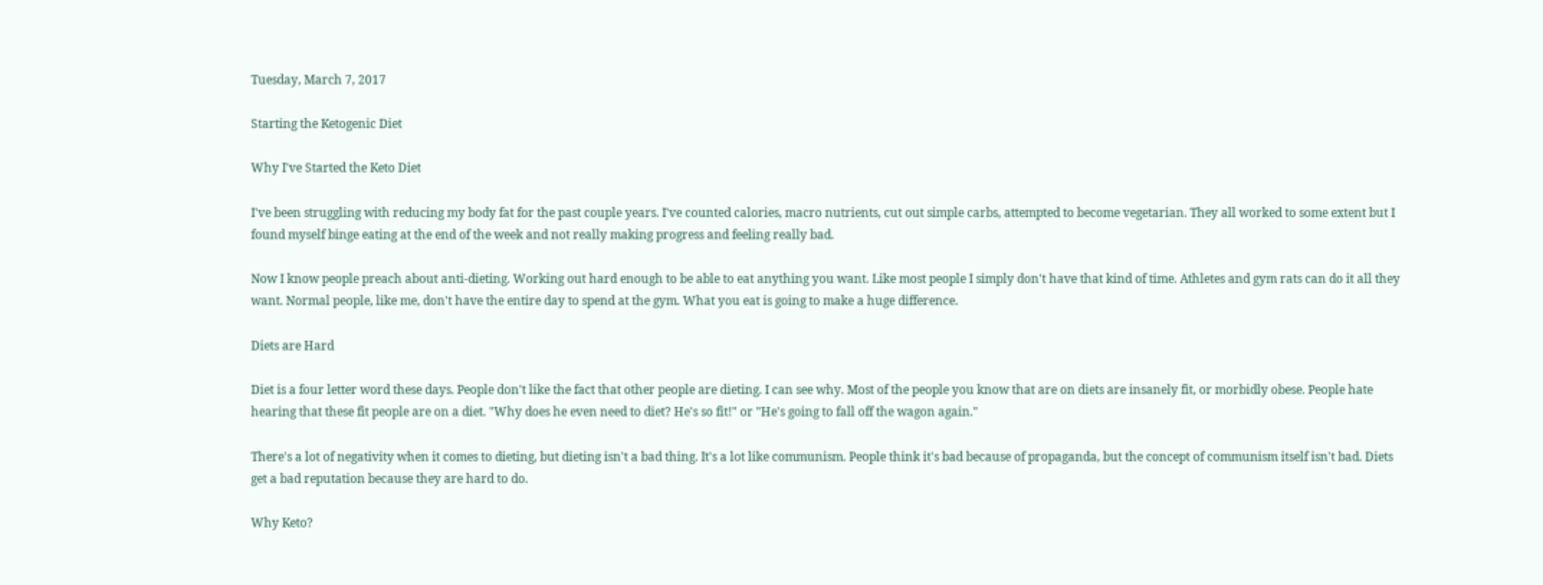Tuesday, March 7, 2017

Starting the Ketogenic Diet

Why I've Started the Keto Diet

I've been struggling with reducing my body fat for the past couple years. I've counted calories, macro nutrients, cut out simple carbs, attempted to become vegetarian. They all worked to some extent but I found myself binge eating at the end of the week and not really making progress and feeling really bad.

Now I know people preach about anti-dieting. Working out hard enough to be able to eat anything you want. Like most people I simply don't have that kind of time. Athletes and gym rats can do it all they want. Normal people, like me, don't have the entire day to spend at the gym. What you eat is going to make a huge difference.

Diets are Hard

Diet is a four letter word these days. People don't like the fact that other people are dieting. I can see why. Most of the people you know that are on diets are insanely fit, or morbidly obese. People hate hearing that these fit people are on a diet. "Why does he even need to diet? He's so fit!" or "He's going to fall off the wagon again."

There's a lot of negativity when it comes to dieting, but dieting isn't a bad thing. It's a lot like communism. People think it's bad because of propaganda, but the concept of communism itself isn't bad. Diets get a bad reputation because they are hard to do.

Why Keto?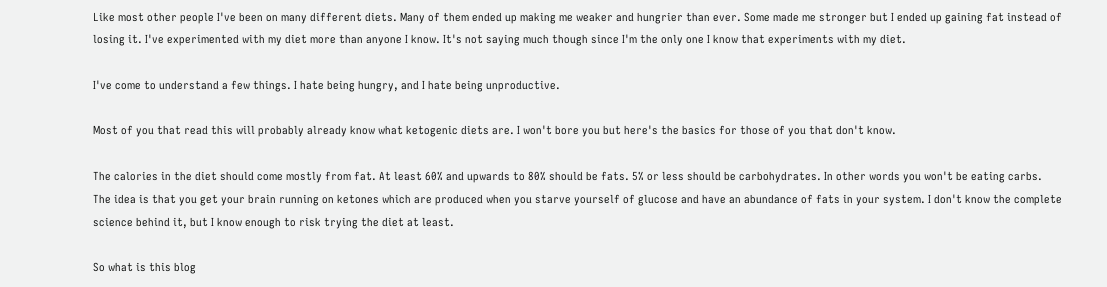Like most other people I've been on many different diets. Many of them ended up making me weaker and hungrier than ever. Some made me stronger but I ended up gaining fat instead of losing it. I've experimented with my diet more than anyone I know. It's not saying much though since I'm the only one I know that experiments with my diet.

I've come to understand a few things. I hate being hungry, and I hate being unproductive.

Most of you that read this will probably already know what ketogenic diets are. I won't bore you but here's the basics for those of you that don't know.

The calories in the diet should come mostly from fat. At least 60% and upwards to 80% should be fats. 5% or less should be carbohydrates. In other words you won't be eating carbs.
The idea is that you get your brain running on ketones which are produced when you starve yourself of glucose and have an abundance of fats in your system. I don't know the complete science behind it, but I know enough to risk trying the diet at least.

So what is this blog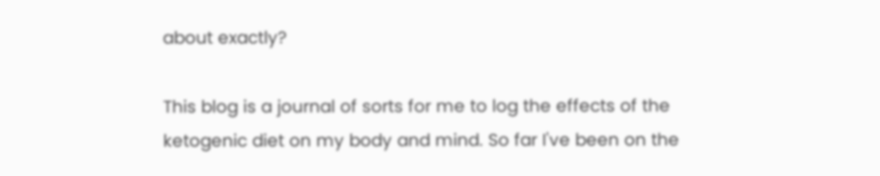about exactly?

This blog is a journal of sorts for me to log the effects of the ketogenic diet on my body and mind. So far I've been on the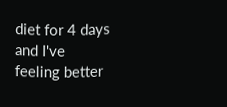diet for 4 days and I've feeling better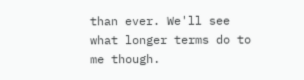than ever. We'll see what longer terms do to me though.